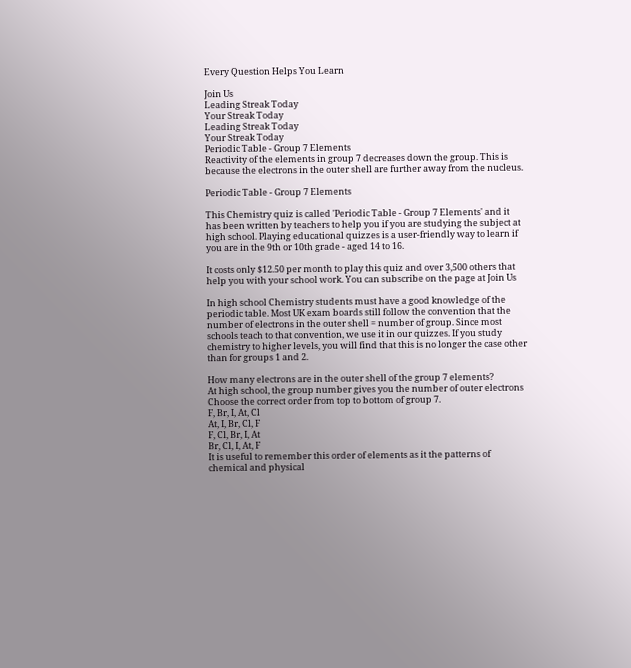Every Question Helps You Learn

Join Us
Leading Streak Today
Your Streak Today
Leading Streak Today
Your Streak Today
Periodic Table - Group 7 Elements
Reactivity of the elements in group 7 decreases down the group. This is because the electrons in the outer shell are further away from the nucleus.

Periodic Table - Group 7 Elements

This Chemistry quiz is called 'Periodic Table - Group 7 Elements' and it has been written by teachers to help you if you are studying the subject at high school. Playing educational quizzes is a user-friendly way to learn if you are in the 9th or 10th grade - aged 14 to 16.

It costs only $12.50 per month to play this quiz and over 3,500 others that help you with your school work. You can subscribe on the page at Join Us

In high school Chemistry students must have a good knowledge of the periodic table. Most UK exam boards still follow the convention that the number of electrons in the outer shell = number of group. Since most schools teach to that convention, we use it in our quizzes. If you study chemistry to higher levels, you will find that this is no longer the case other than for groups 1 and 2.

How many electrons are in the outer shell of the group 7 elements?
At high school, the group number gives you the number of outer electrons
Choose the correct order from top to bottom of group 7.
F, Br, I, At, Cl
At, I, Br, Cl, F
F, Cl, Br, I, At
Br, Cl, I, At, F
It is useful to remember this order of elements as it the patterns of chemical and physical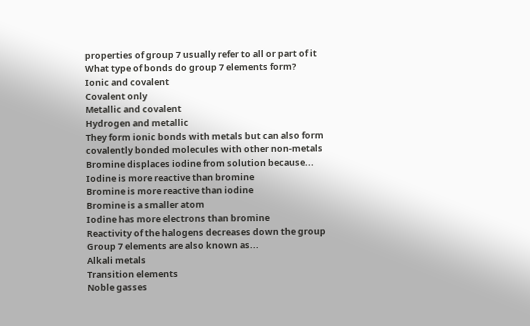properties of group 7 usually refer to all or part of it
What type of bonds do group 7 elements form?
Ionic and covalent
Covalent only
Metallic and covalent
Hydrogen and metallic
They form ionic bonds with metals but can also form covalently bonded molecules with other non-metals
Bromine displaces iodine from solution because...
Iodine is more reactive than bromine
Bromine is more reactive than iodine
Bromine is a smaller atom
Iodine has more electrons than bromine
Reactivity of the halogens decreases down the group
Group 7 elements are also known as...
Alkali metals
Transition elements
Noble gasses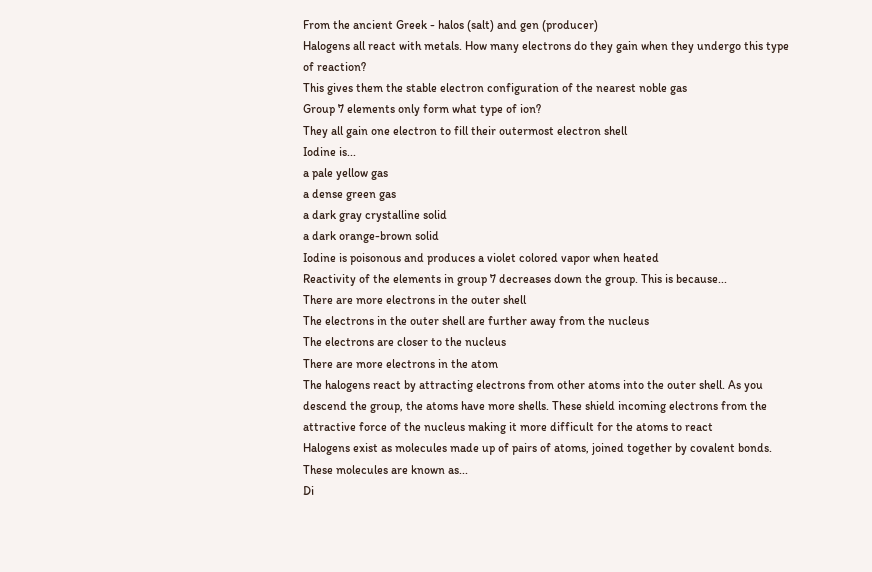From the ancient Greek - halos (salt) and gen (producer)
Halogens all react with metals. How many electrons do they gain when they undergo this type of reaction?
This gives them the stable electron configuration of the nearest noble gas
Group 7 elements only form what type of ion?
They all gain one electron to fill their outermost electron shell
Iodine is...
a pale yellow gas
a dense green gas
a dark gray crystalline solid
a dark orange-brown solid
Iodine is poisonous and produces a violet colored vapor when heated
Reactivity of the elements in group 7 decreases down the group. This is because...
There are more electrons in the outer shell
The electrons in the outer shell are further away from the nucleus
The electrons are closer to the nucleus
There are more electrons in the atom
The halogens react by attracting electrons from other atoms into the outer shell. As you descend the group, the atoms have more shells. These shield incoming electrons from the attractive force of the nucleus making it more difficult for the atoms to react
Halogens exist as molecules made up of pairs of atoms, joined together by covalent bonds. These molecules are known as...
Di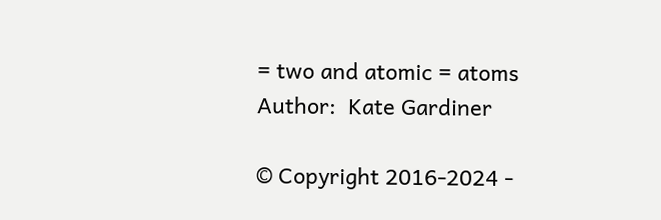= two and atomic = atoms
Author:  Kate Gardiner

© Copyright 2016-2024 -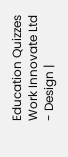Education Quizzes
Work Innovate Ltd - Design |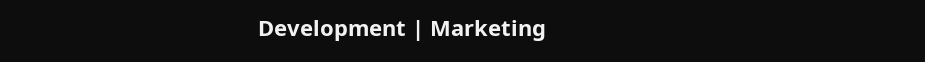Development | Marketing